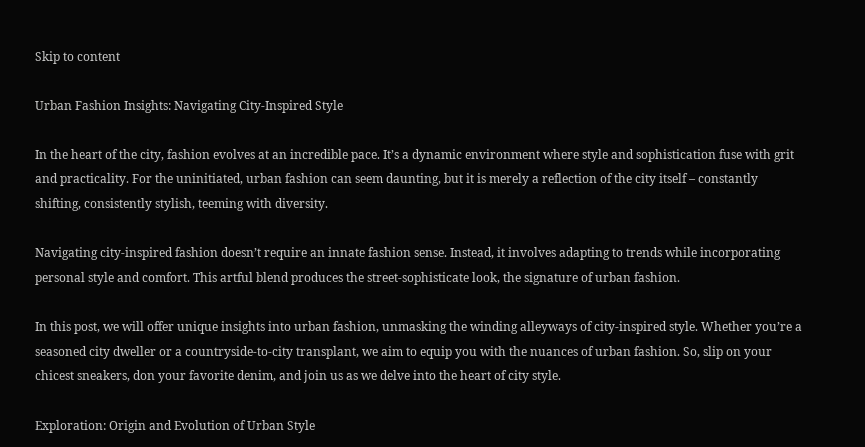Skip to content

Urban Fashion Insights: Navigating City-Inspired Style

In the heart of the city, fashion evolves at an incredible pace. It’s a dynamic environment where style and sophistication fuse with grit and practicality. For the uninitiated, urban fashion can seem daunting, but it is merely a reflection of the city itself – constantly shifting, consistently stylish, teeming with diversity.

Navigating city-inspired fashion doesn’t require an innate fashion sense. Instead, it involves adapting to trends while incorporating personal style and comfort. This artful blend produces the street-sophisticate look, the signature of urban fashion.

In this post, we will offer unique insights into urban fashion, unmasking the winding alleyways of city-inspired style. Whether you’re a seasoned city dweller or a countryside-to-city transplant, we aim to equip you with the nuances of urban fashion. So, slip on your chicest sneakers, don your favorite denim, and join us as we delve into the heart of city style.

Exploration: Origin and Evolution of Urban Style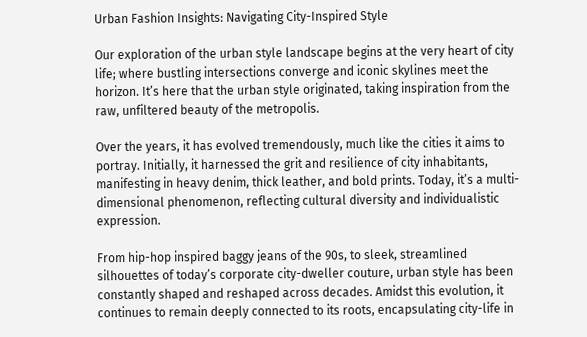Urban Fashion Insights: Navigating City-Inspired Style

Our exploration of the urban style landscape begins at the very heart of city life; where bustling intersections converge and iconic skylines meet the horizon. It’s here that the urban style originated, taking inspiration from the raw, unfiltered beauty of the metropolis.

Over the years, it has evolved tremendously, much like the cities it aims to portray. Initially, it harnessed the grit and resilience of city inhabitants, manifesting in heavy denim, thick leather, and bold prints. Today, it’s a multi-dimensional phenomenon, reflecting cultural diversity and individualistic expression.

From hip-hop inspired baggy jeans of the 90s, to sleek, streamlined silhouettes of today’s corporate city-dweller couture, urban style has been constantly shaped and reshaped across decades. Amidst this evolution, it continues to remain deeply connected to its roots, encapsulating city-life in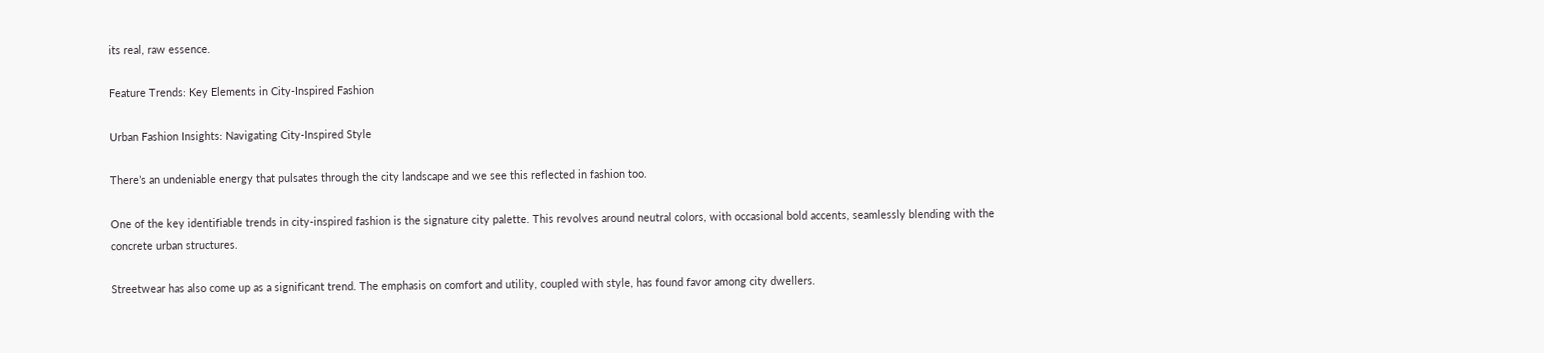its real, raw essence.

Feature Trends: Key Elements in City-Inspired Fashion

Urban Fashion Insights: Navigating City-Inspired Style

There’s an undeniable energy that pulsates through the city landscape and we see this reflected in fashion too.

One of the key identifiable trends in city-inspired fashion is the signature city palette. This revolves around neutral colors, with occasional bold accents, seamlessly blending with the concrete urban structures.

Streetwear has also come up as a significant trend. The emphasis on comfort and utility, coupled with style, has found favor among city dwellers.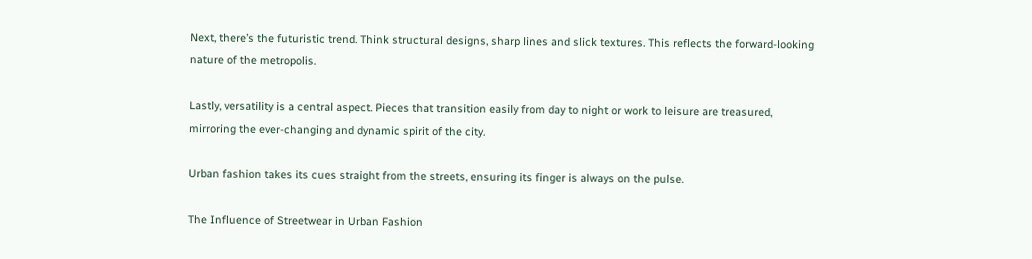Next, there’s the futuristic trend. Think structural designs, sharp lines and slick textures. This reflects the forward-looking nature of the metropolis.

Lastly, versatility is a central aspect. Pieces that transition easily from day to night or work to leisure are treasured, mirroring the ever-changing and dynamic spirit of the city.

Urban fashion takes its cues straight from the streets, ensuring its finger is always on the pulse.

The Influence of Streetwear in Urban Fashion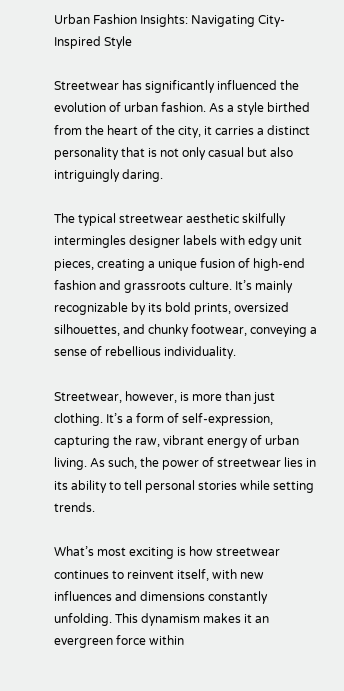Urban Fashion Insights: Navigating City-Inspired Style

Streetwear has significantly influenced the evolution of urban fashion. As a style birthed from the heart of the city, it carries a distinct personality that is not only casual but also intriguingly daring.

The typical streetwear aesthetic skilfully intermingles designer labels with edgy unit pieces, creating a unique fusion of high-end fashion and grassroots culture. It’s mainly recognizable by its bold prints, oversized silhouettes, and chunky footwear, conveying a sense of rebellious individuality.

Streetwear, however, is more than just clothing. It’s a form of self-expression, capturing the raw, vibrant energy of urban living. As such, the power of streetwear lies in its ability to tell personal stories while setting trends.

What’s most exciting is how streetwear continues to reinvent itself, with new influences and dimensions constantly unfolding. This dynamism makes it an evergreen force within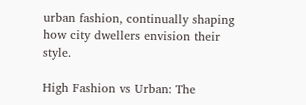urban fashion, continually shaping how city dwellers envision their style.

High Fashion vs Urban: The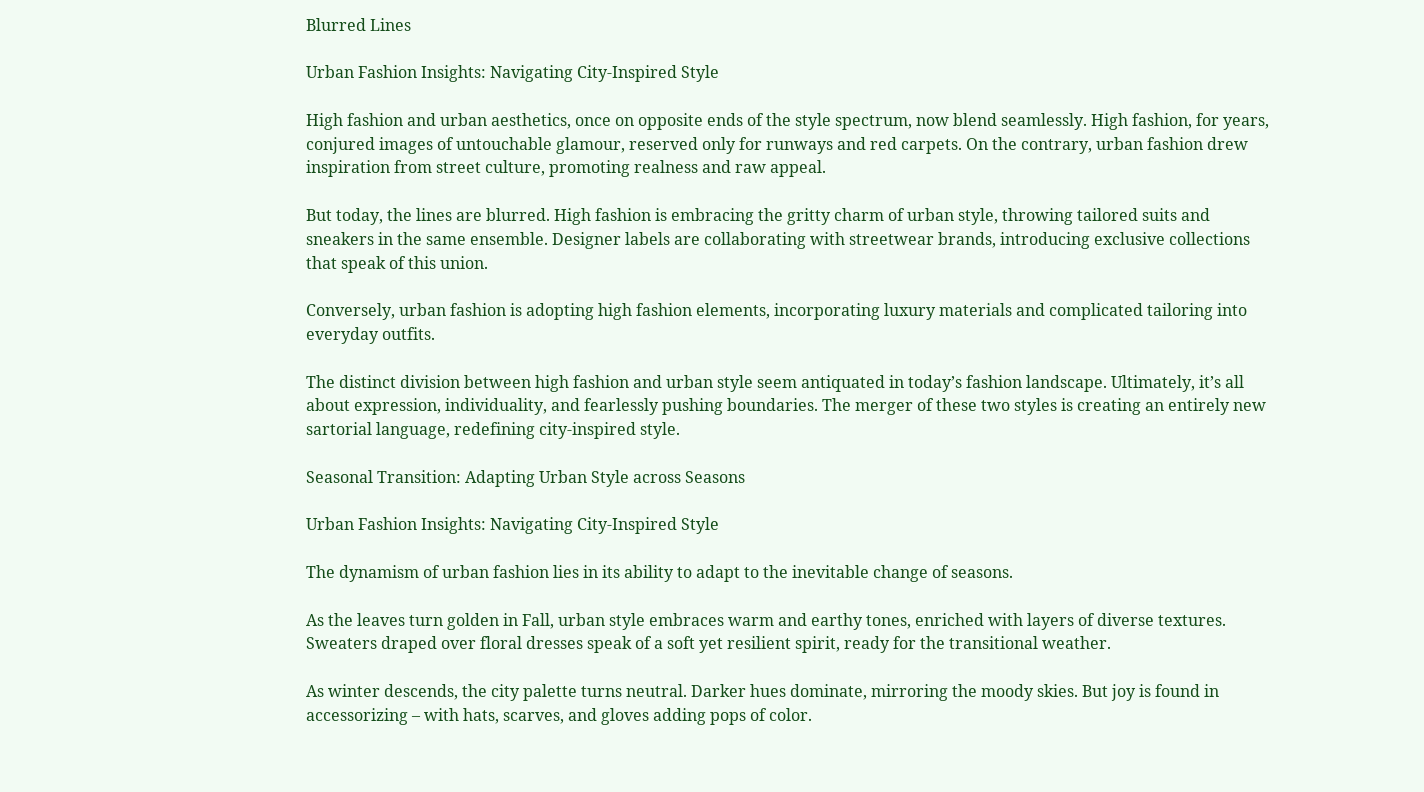Blurred Lines

Urban Fashion Insights: Navigating City-Inspired Style

High fashion and urban aesthetics, once on opposite ends of the style spectrum, now blend seamlessly. High fashion, for years, conjured images of untouchable glamour, reserved only for runways and red carpets. On the contrary, urban fashion drew inspiration from street culture, promoting realness and raw appeal.

But today, the lines are blurred. High fashion is embracing the gritty charm of urban style, throwing tailored suits and sneakers in the same ensemble. Designer labels are collaborating with streetwear brands, introducing exclusive collections that speak of this union.

Conversely, urban fashion is adopting high fashion elements, incorporating luxury materials and complicated tailoring into everyday outfits.

The distinct division between high fashion and urban style seem antiquated in today’s fashion landscape. Ultimately, it’s all about expression, individuality, and fearlessly pushing boundaries. The merger of these two styles is creating an entirely new sartorial language, redefining city-inspired style.

Seasonal Transition: Adapting Urban Style across Seasons

Urban Fashion Insights: Navigating City-Inspired Style

The dynamism of urban fashion lies in its ability to adapt to the inevitable change of seasons.

As the leaves turn golden in Fall, urban style embraces warm and earthy tones, enriched with layers of diverse textures. Sweaters draped over floral dresses speak of a soft yet resilient spirit, ready for the transitional weather.

As winter descends, the city palette turns neutral. Darker hues dominate, mirroring the moody skies. But joy is found in accessorizing – with hats, scarves, and gloves adding pops of color.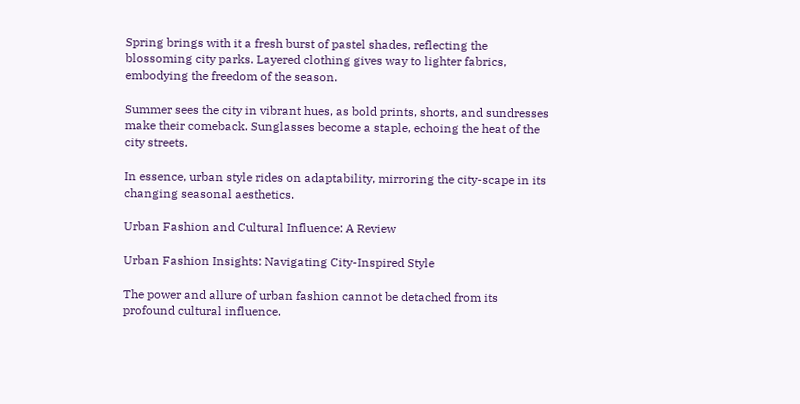Spring brings with it a fresh burst of pastel shades, reflecting the blossoming city parks. Layered clothing gives way to lighter fabrics, embodying the freedom of the season.

Summer sees the city in vibrant hues, as bold prints, shorts, and sundresses make their comeback. Sunglasses become a staple, echoing the heat of the city streets.

In essence, urban style rides on adaptability, mirroring the city-scape in its changing seasonal aesthetics.

Urban Fashion and Cultural Influence: A Review

Urban Fashion Insights: Navigating City-Inspired Style

The power and allure of urban fashion cannot be detached from its profound cultural influence.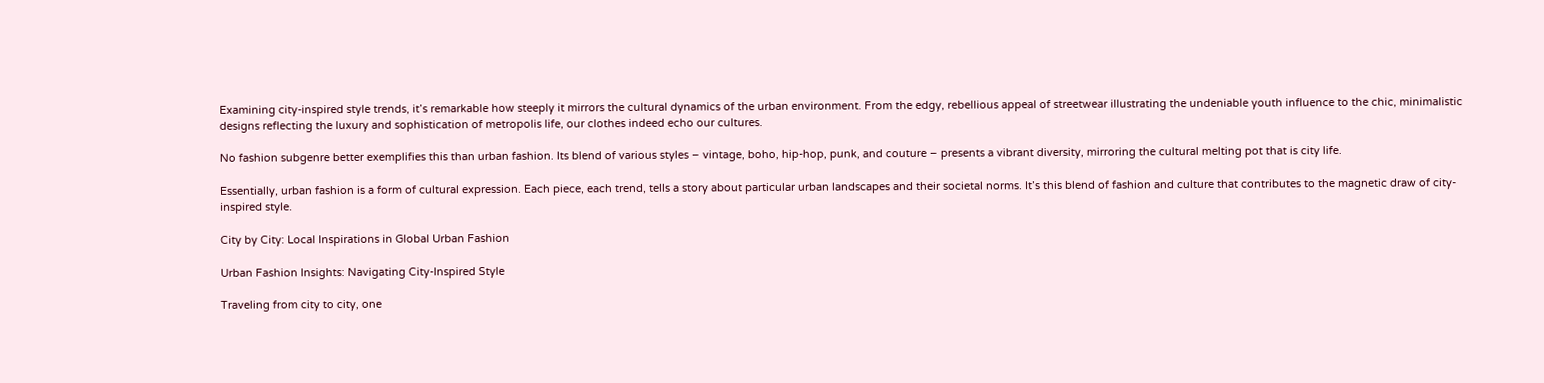Examining city-inspired style trends, it’s remarkable how steeply it mirrors the cultural dynamics of the urban environment. From the edgy, rebellious appeal of streetwear illustrating the undeniable youth influence to the chic, minimalistic designs reflecting the luxury and sophistication of metropolis life, our clothes indeed echo our cultures.

No fashion subgenre better exemplifies this than urban fashion. Its blend of various styles – vintage, boho, hip-hop, punk, and couture – presents a vibrant diversity, mirroring the cultural melting pot that is city life.

Essentially, urban fashion is a form of cultural expression. Each piece, each trend, tells a story about particular urban landscapes and their societal norms. It’s this blend of fashion and culture that contributes to the magnetic draw of city-inspired style.

City by City: Local Inspirations in Global Urban Fashion

Urban Fashion Insights: Navigating City-Inspired Style

Traveling from city to city, one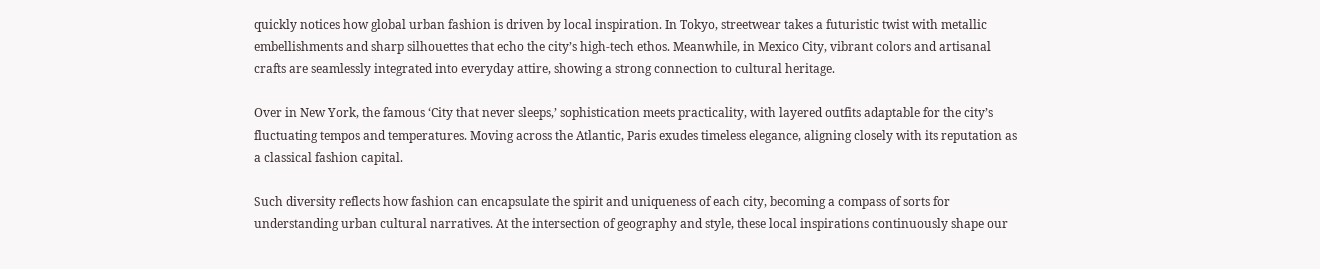quickly notices how global urban fashion is driven by local inspiration. In Tokyo, streetwear takes a futuristic twist with metallic embellishments and sharp silhouettes that echo the city’s high-tech ethos. Meanwhile, in Mexico City, vibrant colors and artisanal crafts are seamlessly integrated into everyday attire, showing a strong connection to cultural heritage.

Over in New York, the famous ‘City that never sleeps,’ sophistication meets practicality, with layered outfits adaptable for the city’s fluctuating tempos and temperatures. Moving across the Atlantic, Paris exudes timeless elegance, aligning closely with its reputation as a classical fashion capital.

Such diversity reflects how fashion can encapsulate the spirit and uniqueness of each city, becoming a compass of sorts for understanding urban cultural narratives. At the intersection of geography and style, these local inspirations continuously shape our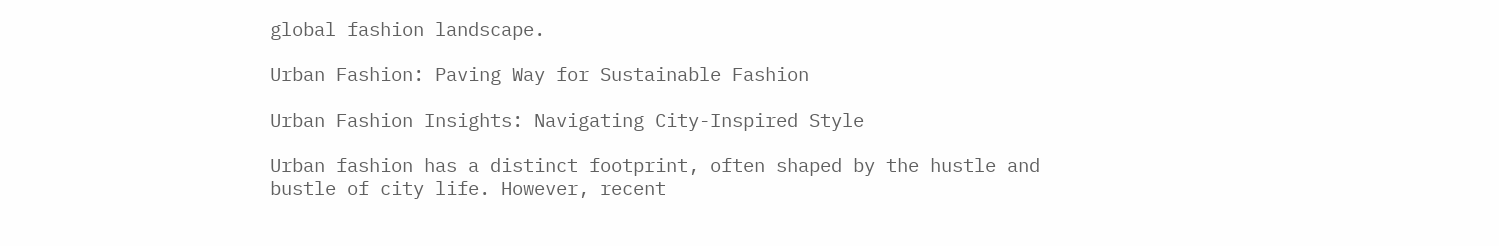global fashion landscape.

Urban Fashion: Paving Way for Sustainable Fashion

Urban Fashion Insights: Navigating City-Inspired Style

Urban fashion has a distinct footprint, often shaped by the hustle and bustle of city life. However, recent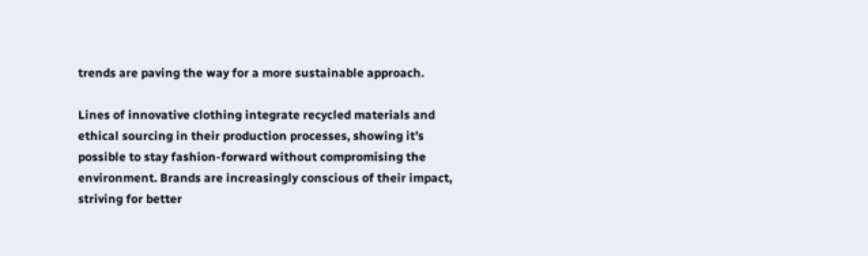trends are paving the way for a more sustainable approach.

Lines of innovative clothing integrate recycled materials and ethical sourcing in their production processes, showing it’s possible to stay fashion-forward without compromising the environment. Brands are increasingly conscious of their impact, striving for better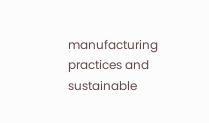manufacturing practices and sustainable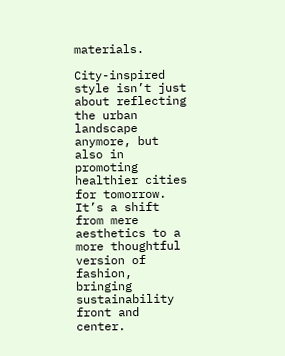materials.

City-inspired style isn’t just about reflecting the urban landscape anymore, but also in promoting healthier cities for tomorrow. It’s a shift from mere aesthetics to a more thoughtful version of fashion, bringing sustainability front and center.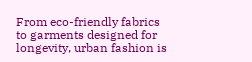From eco-friendly fabrics to garments designed for longevity, urban fashion is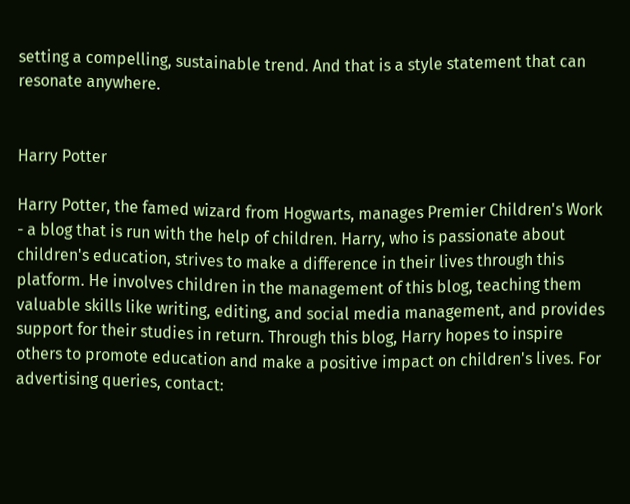setting a compelling, sustainable trend. And that is a style statement that can resonate anywhere.


Harry Potter

Harry Potter, the famed wizard from Hogwarts, manages Premier Children's Work - a blog that is run with the help of children. Harry, who is passionate about children's education, strives to make a difference in their lives through this platform. He involves children in the management of this blog, teaching them valuable skills like writing, editing, and social media management, and provides support for their studies in return. Through this blog, Harry hopes to inspire others to promote education and make a positive impact on children's lives. For advertising queries, contact: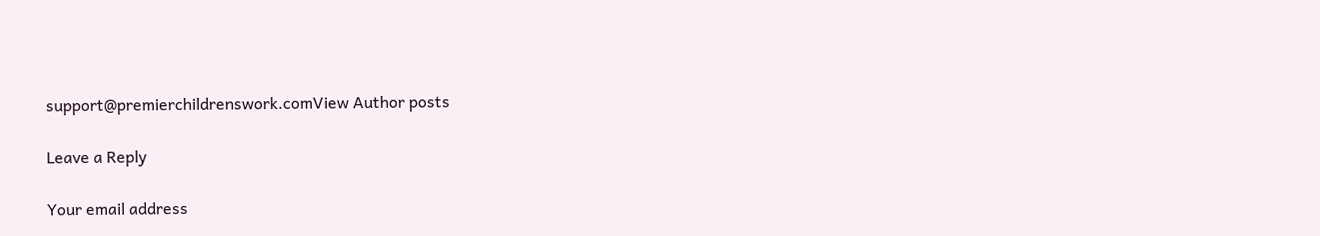support@premierchildrenswork.comView Author posts

Leave a Reply

Your email address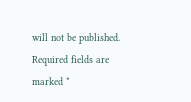will not be published. Required fields are marked *